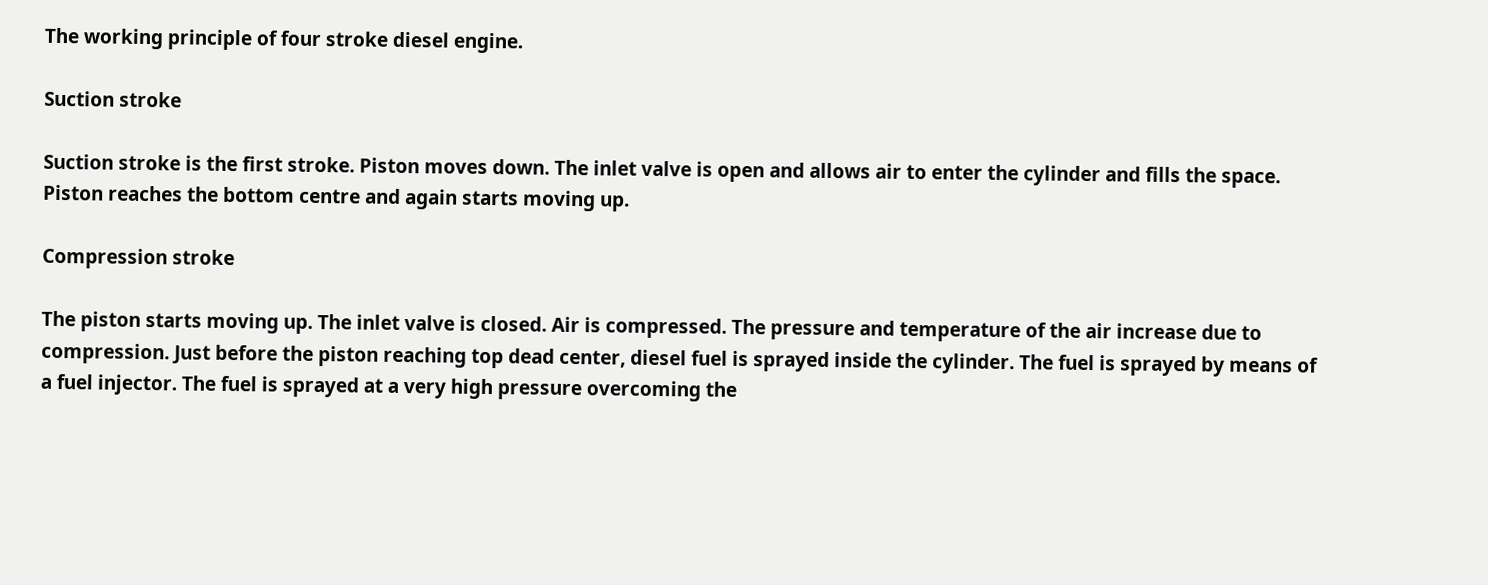The working principle of four stroke diesel engine.

Suction stroke

Suction stroke is the first stroke. Piston moves down. The inlet valve is open and allows air to enter the cylinder and fills the space. Piston reaches the bottom centre and again starts moving up.

Compression stroke

The piston starts moving up. The inlet valve is closed. Air is compressed. The pressure and temperature of the air increase due to compression. Just before the piston reaching top dead center, diesel fuel is sprayed inside the cylinder. The fuel is sprayed by means of a fuel injector. The fuel is sprayed at a very high pressure overcoming the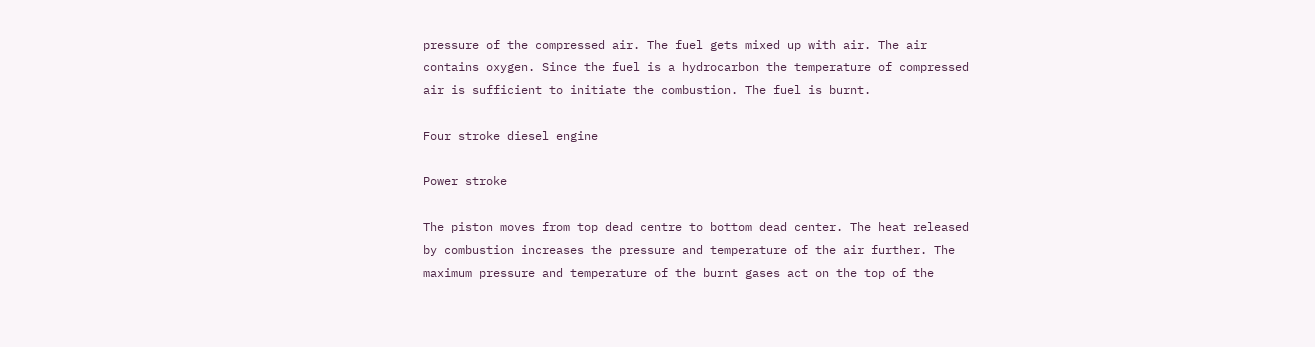pressure of the compressed air. The fuel gets mixed up with air. The air contains oxygen. Since the fuel is a hydrocarbon the temperature of compressed air is sufficient to initiate the combustion. The fuel is burnt.

Four stroke diesel engine

Power stroke

The piston moves from top dead centre to bottom dead center. The heat released by combustion increases the pressure and temperature of the air further. The maximum pressure and temperature of the burnt gases act on the top of the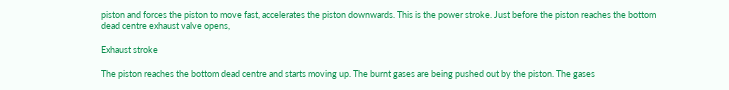piston and forces the piston to move fast, accelerates the piston downwards. This is the power stroke. Just before the piston reaches the bottom dead centre exhaust valve opens,

Exhaust stroke

The piston reaches the bottom dead centre and starts moving up. The burnt gases are being pushed out by the piston. The gases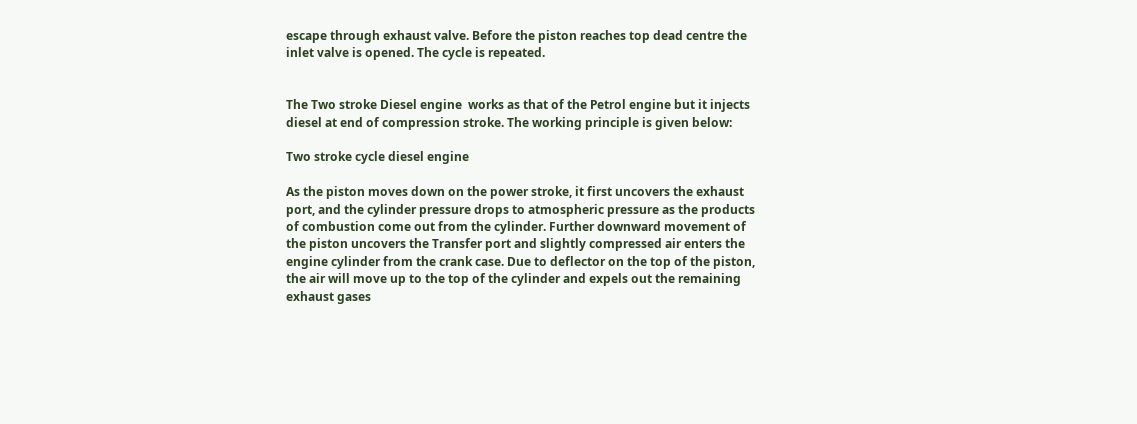escape through exhaust valve. Before the piston reaches top dead centre the inlet valve is opened. The cycle is repeated.


The Two stroke Diesel engine  works as that of the Petrol engine but it injects diesel at end of compression stroke. The working principle is given below:

Two stroke cycle diesel engine

As the piston moves down on the power stroke, it first uncovers the exhaust port, and the cylinder pressure drops to atmospheric pressure as the products of combustion come out from the cylinder. Further downward movement of the piston uncovers the Transfer port and slightly compressed air enters the engine cylinder from the crank case. Due to deflector on the top of the piston, the air will move up to the top of the cylinder and expels out the remaining exhaust gases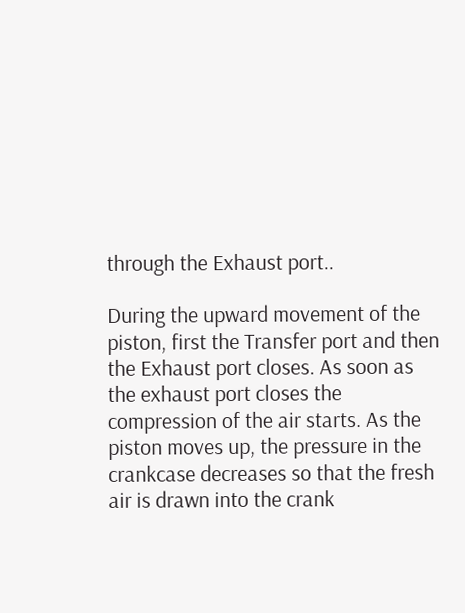through the Exhaust port..

During the upward movement of the piston, first the Transfer port and then the Exhaust port closes. As soon as the exhaust port closes the compression of the air starts. As the piston moves up, the pressure in the crankcase decreases so that the fresh air is drawn into the crank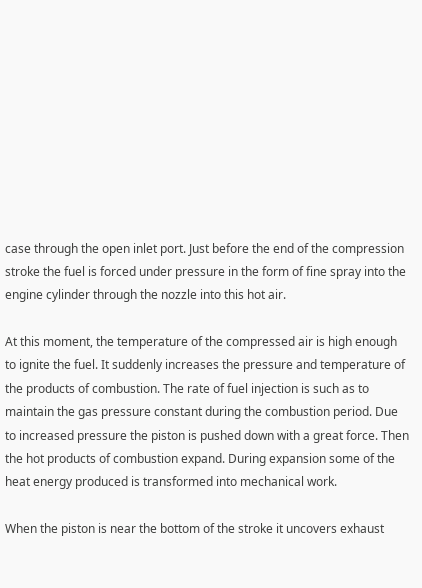case through the open inlet port. Just before the end of the compression stroke the fuel is forced under pressure in the form of fine spray into the engine cylinder through the nozzle into this hot air.

At this moment, the temperature of the compressed air is high enough to ignite the fuel. It suddenly increases the pressure and temperature of the products of combustion. The rate of fuel injection is such as to maintain the gas pressure constant during the combustion period. Due to increased pressure the piston is pushed down with a great force. Then the hot products of combustion expand. During expansion some of the heat energy produced is transformed into mechanical work.

When the piston is near the bottom of the stroke it uncovers exhaust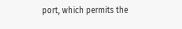port, which permits the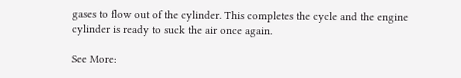gases to flow out of the cylinder. This completes the cycle and the engine cylinder is ready to suck the air once again.

See More: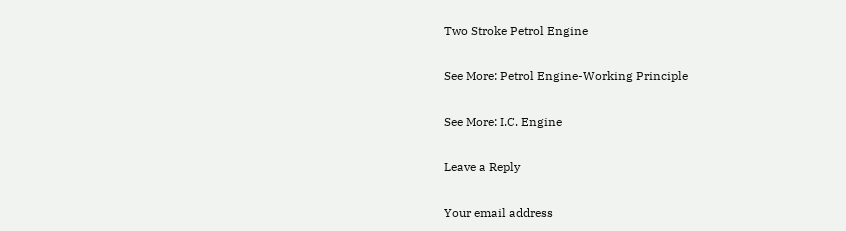Two Stroke Petrol Engine

See More: Petrol Engine-Working Principle

See More: I.C. Engine

Leave a Reply

Your email address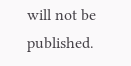will not be published.